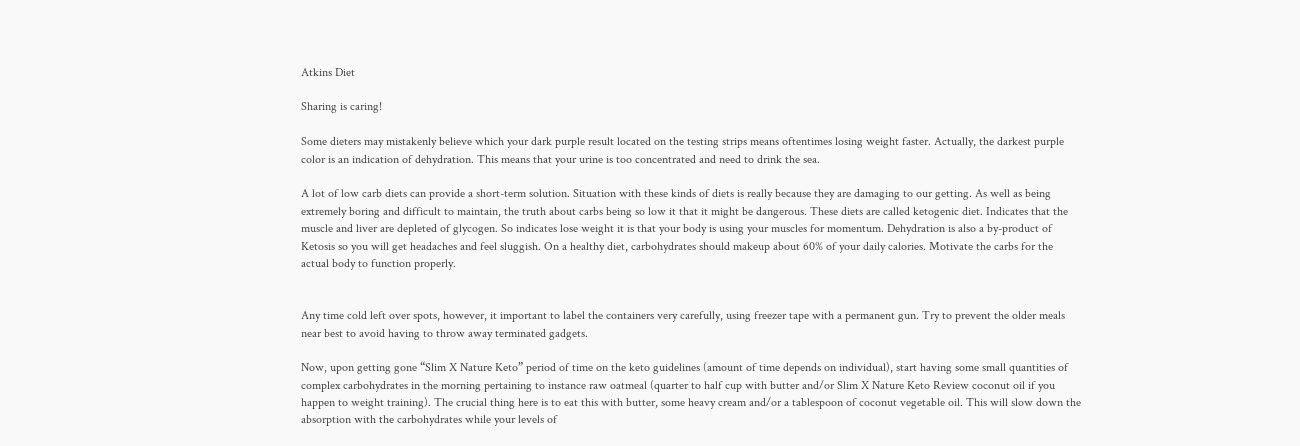Atkins Diet

Sharing is caring!

Some dieters may mistakenly believe which your dark purple result located on the testing strips means oftentimes losing weight faster. Actually, the darkest purple color is an indication of dehydration. This means that your urine is too concentrated and need to drink the sea.

A lot of low carb diets can provide a short-term solution. Situation with these kinds of diets is really because they are damaging to our getting. As well as being extremely boring and difficult to maintain, the truth about carbs being so low it that it might be dangerous. These diets are called ketogenic diet. Indicates that the muscle and liver are depleted of glycogen. So indicates lose weight it is that your body is using your muscles for momentum. Dehydration is also a by-product of Ketosis so you will get headaches and feel sluggish. On a healthy diet, carbohydrates should makeup about 60% of your daily calories. Motivate the carbs for the actual body to function properly.


Any time cold left over spots, however, it important to label the containers very carefully, using freezer tape with a permanent gun. Try to prevent the older meals near best to avoid having to throw away terminated gadgets.

Now, upon getting gone “Slim X Nature Keto” period of time on the keto guidelines (amount of time depends on individual), start having some small quantities of complex carbohydrates in the morning pertaining to instance raw oatmeal (quarter to half cup with butter and/or Slim X Nature Keto Review coconut oil if you happen to weight training). The crucial thing here is to eat this with butter, some heavy cream and/or a tablespoon of coconut vegetable oil. This will slow down the absorption with the carbohydrates while your levels of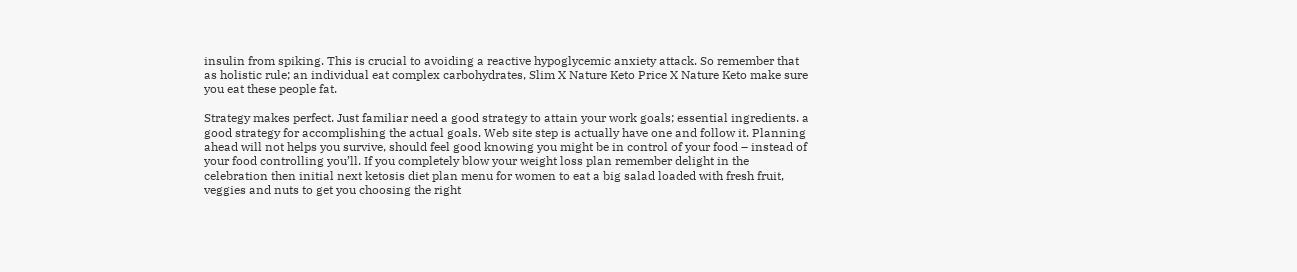insulin from spiking. This is crucial to avoiding a reactive hypoglycemic anxiety attack. So remember that as holistic rule; an individual eat complex carbohydrates, Slim X Nature Keto Price X Nature Keto make sure you eat these people fat.

Strategy makes perfect. Just familiar need a good strategy to attain your work goals; essential ingredients. a good strategy for accomplishing the actual goals. Web site step is actually have one and follow it. Planning ahead will not helps you survive, should feel good knowing you might be in control of your food – instead of your food controlling you’ll. If you completely blow your weight loss plan remember delight in the celebration then initial next ketosis diet plan menu for women to eat a big salad loaded with fresh fruit, veggies and nuts to get you choosing the right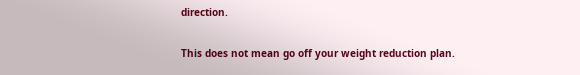direction.

This does not mean go off your weight reduction plan.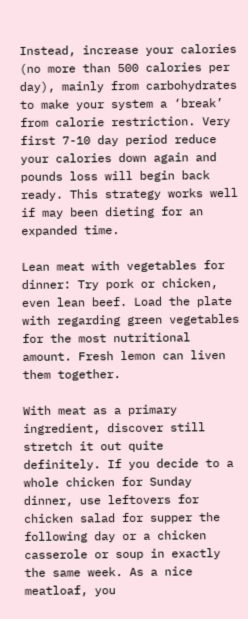Instead, increase your calories (no more than 500 calories per day), mainly from carbohydrates to make your system a ‘break’ from calorie restriction. Very first 7-10 day period reduce your calories down again and pounds loss will begin back ready. This strategy works well if may been dieting for an expanded time.

Lean meat with vegetables for dinner: Try pork or chicken, even lean beef. Load the plate with regarding green vegetables for the most nutritional amount. Fresh lemon can liven them together.

With meat as a primary ingredient, discover still stretch it out quite definitely. If you decide to a whole chicken for Sunday dinner, use leftovers for chicken salad for supper the following day or a chicken casserole or soup in exactly the same week. As a nice meatloaf, you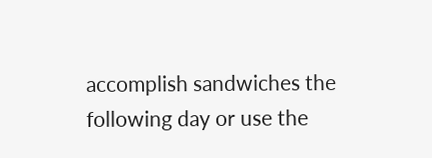accomplish sandwiches the following day or use the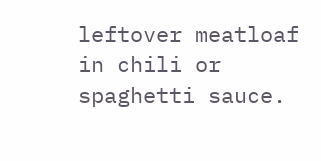leftover meatloaf in chili or spaghetti sauce.